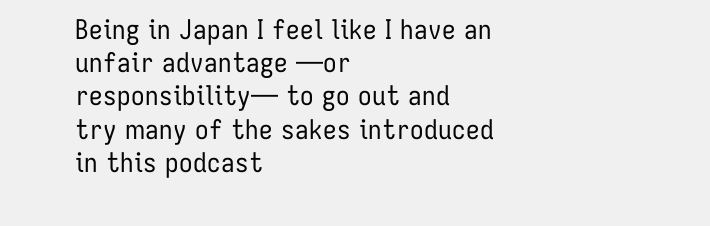Being in Japan I feel like I have an unfair advantage —or responsibility— to go out and try many of the sakes introduced in this podcast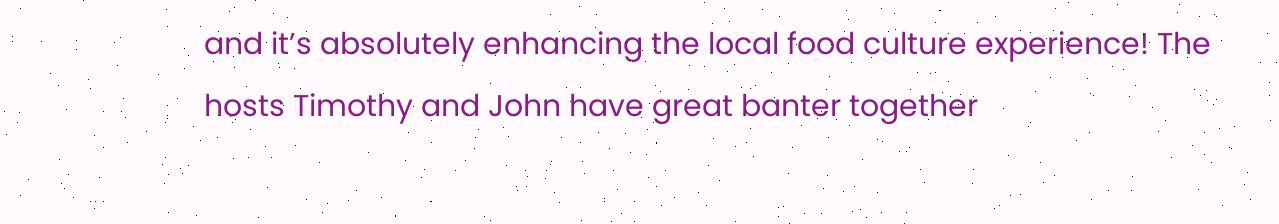and it’s absolutely enhancing the local food culture experience! The hosts Timothy and John have great banter together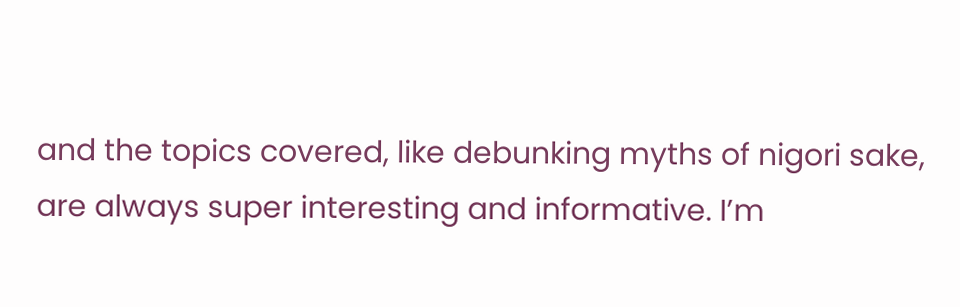and the topics covered, like debunking myths of nigori sake, are always super interesting and informative. I’m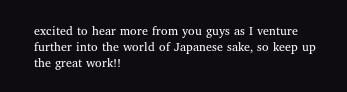excited to hear more from you guys as I venture further into the world of Japanese sake, so keep up the great work!!